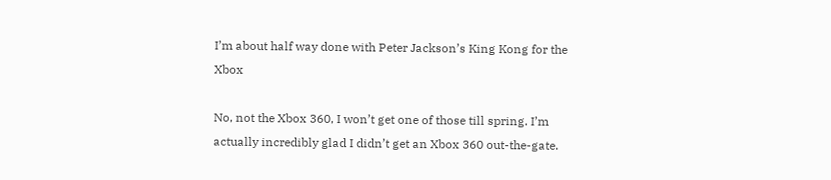I’m about half way done with Peter Jackson’s King Kong for the Xbox

No, not the Xbox 360, I won’t get one of those till spring. I’m actually incredibly glad I didn’t get an Xbox 360 out-the-gate.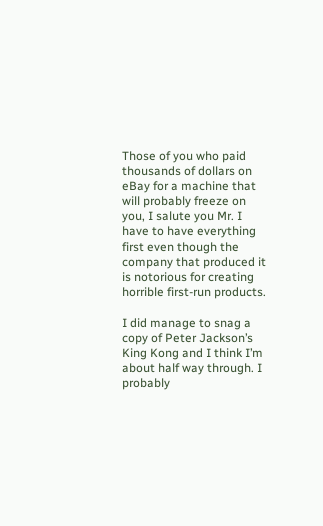Those of you who paid thousands of dollars on eBay for a machine that will probably freeze on you, I salute you Mr. I have to have everything first even though the company that produced it is notorious for creating horrible first-run products.

I did manage to snag a copy of Peter Jackson’s King Kong and I think I’m about half way through. I probably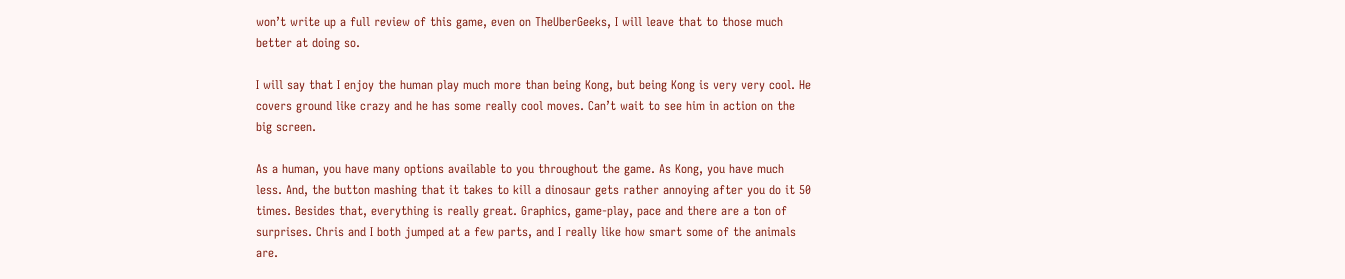won’t write up a full review of this game, even on TheUberGeeks, I will leave that to those much better at doing so.

I will say that I enjoy the human play much more than being Kong, but being Kong is very very cool. He covers ground like crazy and he has some really cool moves. Can’t wait to see him in action on the big screen.

As a human, you have many options available to you throughout the game. As Kong, you have much less. And, the button mashing that it takes to kill a dinosaur gets rather annoying after you do it 50 times. Besides that, everything is really great. Graphics, game-play, pace and there are a ton of surprises. Chris and I both jumped at a few parts, and I really like how smart some of the animals are.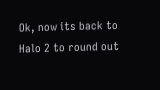Ok, now its back to Halo 2 to round out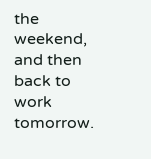the weekend, and then back to work tomorrow.